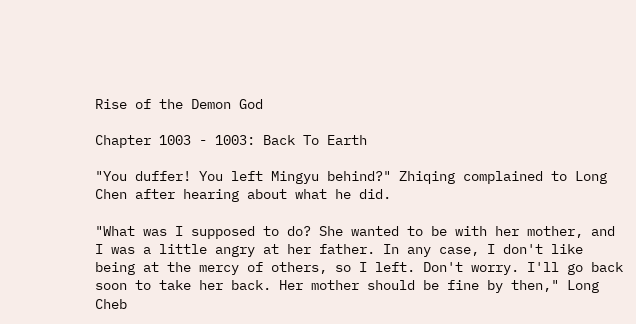Rise of the Demon God

Chapter 1003 - 1003: Back To Earth

"You duffer! You left Mingyu behind?" Zhiqing complained to Long Chen after hearing about what he did.

"What was I supposed to do? She wanted to be with her mother, and I was a little angry at her father. In any case, I don't like being at the mercy of others, so I left. Don't worry. I'll go back soon to take her back. Her mother should be fine by then," Long Cheb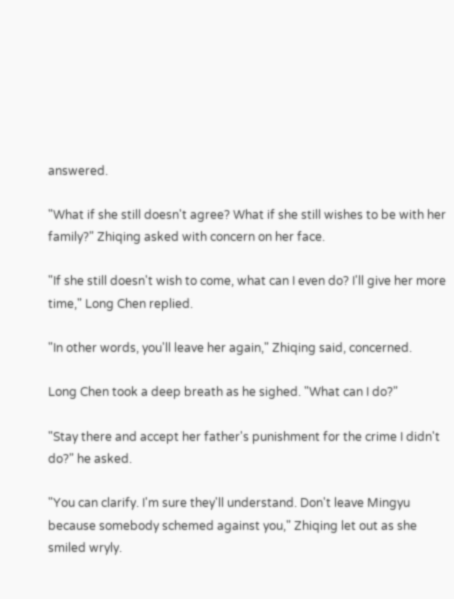answered.

"What if she still doesn't agree? What if she still wishes to be with her family?" Zhiqing asked with concern on her face.

"If she still doesn't wish to come, what can I even do? I'll give her more time," Long Chen replied.

"In other words, you'll leave her again," Zhiqing said, concerned.

Long Chen took a deep breath as he sighed. "What can I do?"

"Stay there and accept her father's punishment for the crime I didn't do?" he asked.

"You can clarify. I'm sure they'll understand. Don't leave Mingyu because somebody schemed against you," Zhiqing let out as she smiled wryly.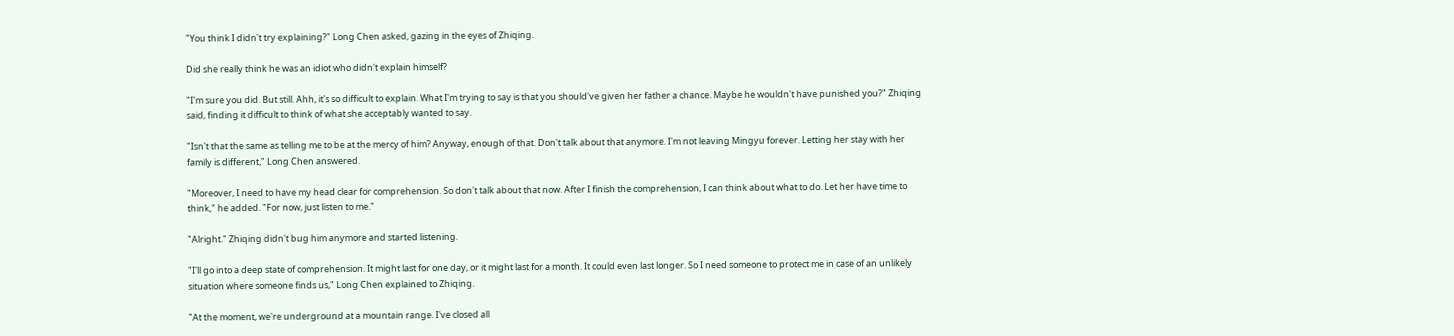"You think I didn't try explaining?" Long Chen asked, gazing in the eyes of Zhiqing.

Did she really think he was an idiot who didn't explain himself?

"I'm sure you did. But still. Ahh, it's so difficult to explain. What I'm trying to say is that you should've given her father a chance. Maybe he wouldn't have punished you?" Zhiqing said, finding it difficult to think of what she acceptably wanted to say.

"Isn't that the same as telling me to be at the mercy of him? Anyway, enough of that. Don't talk about that anymore. I'm not leaving Mingyu forever. Letting her stay with her family is different," Long Chen answered.

"Moreover, I need to have my head clear for comprehension. So don't talk about that now. After I finish the comprehension, I can think about what to do. Let her have time to think," he added. "For now, just listen to me."

"Alright." Zhiqing didn't bug him anymore and started listening.

"I'll go into a deep state of comprehension. It might last for one day, or it might last for a month. It could even last longer. So I need someone to protect me in case of an unlikely situation where someone finds us," Long Chen explained to Zhiqing.

"At the moment, we're underground at a mountain range. I've closed all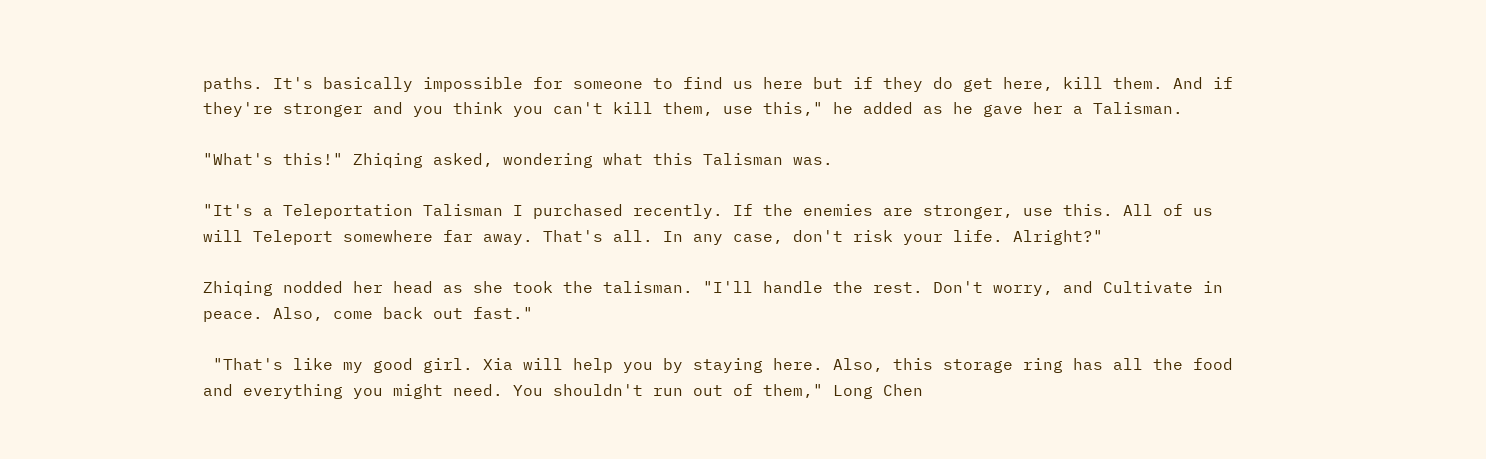paths. It's basically impossible for someone to find us here but if they do get here, kill them. And if they're stronger and you think you can't kill them, use this," he added as he gave her a Talisman.

"What's this!" Zhiqing asked, wondering what this Talisman was.

"It's a Teleportation Talisman I purchased recently. If the enemies are stronger, use this. All of us will Teleport somewhere far away. That's all. In any case, don't risk your life. Alright?"

Zhiqing nodded her head as she took the talisman. "I'll handle the rest. Don't worry, and Cultivate in peace. Also, come back out fast."

 "That's like my good girl. Xia will help you by staying here. Also, this storage ring has all the food and everything you might need. You shouldn't run out of them," Long Chen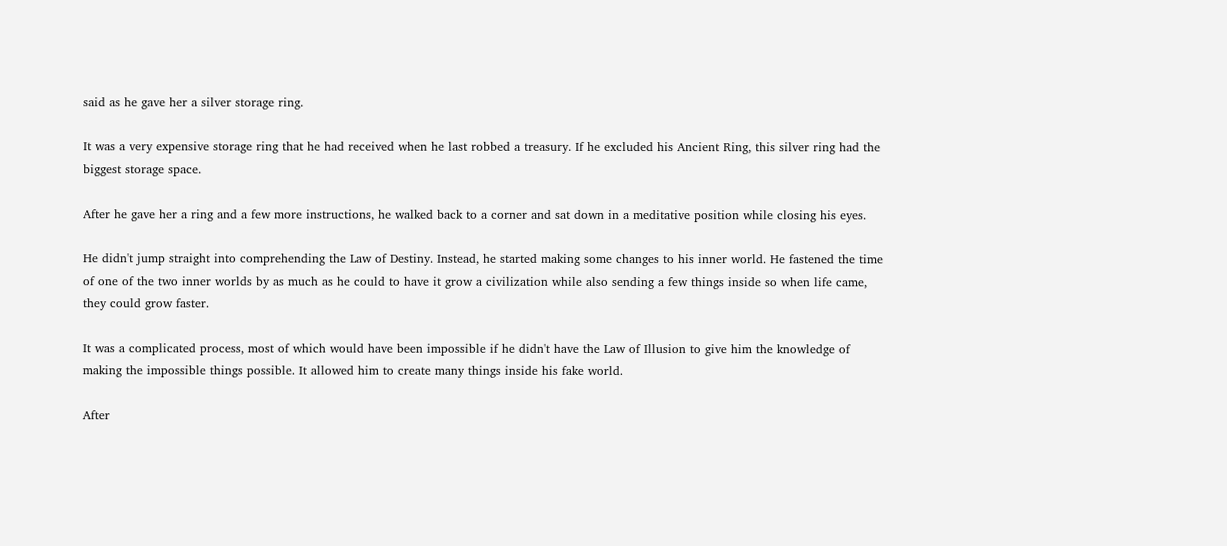said as he gave her a silver storage ring.

It was a very expensive storage ring that he had received when he last robbed a treasury. If he excluded his Ancient Ring, this silver ring had the biggest storage space.

After he gave her a ring and a few more instructions, he walked back to a corner and sat down in a meditative position while closing his eyes.

He didn't jump straight into comprehending the Law of Destiny. Instead, he started making some changes to his inner world. He fastened the time of one of the two inner worlds by as much as he could to have it grow a civilization while also sending a few things inside so when life came, they could grow faster.

It was a complicated process, most of which would have been impossible if he didn't have the Law of Illusion to give him the knowledge of making the impossible things possible. It allowed him to create many things inside his fake world.

After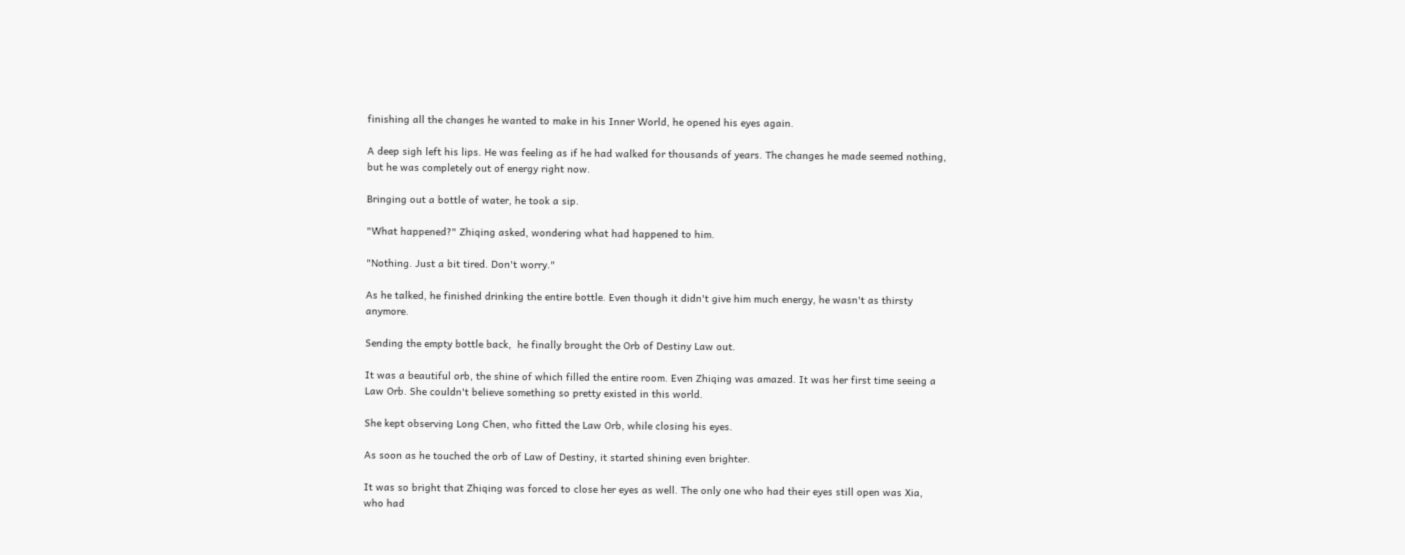finishing all the changes he wanted to make in his Inner World, he opened his eyes again.

A deep sigh left his lips. He was feeling as if he had walked for thousands of years. The changes he made seemed nothing, but he was completely out of energy right now.

Bringing out a bottle of water, he took a sip.

"What happened?" Zhiqing asked, wondering what had happened to him.

"Nothing. Just a bit tired. Don't worry."

As he talked, he finished drinking the entire bottle. Even though it didn't give him much energy, he wasn't as thirsty anymore.

Sending the empty bottle back,  he finally brought the Orb of Destiny Law out.

It was a beautiful orb, the shine of which filled the entire room. Even Zhiqing was amazed. It was her first time seeing a Law Orb. She couldn't believe something so pretty existed in this world.

She kept observing Long Chen, who fitted the Law Orb, while closing his eyes.

As soon as he touched the orb of Law of Destiny, it started shining even brighter.

It was so bright that Zhiqing was forced to close her eyes as well. The only one who had their eyes still open was Xia, who had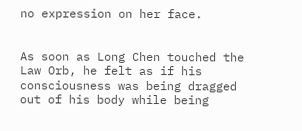no expression on her face.


As soon as Long Chen touched the Law Orb, he felt as if his consciousness was being dragged out of his body while being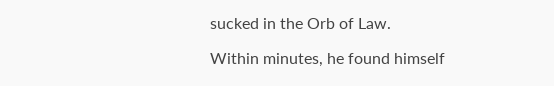sucked in the Orb of Law.

Within minutes, he found himself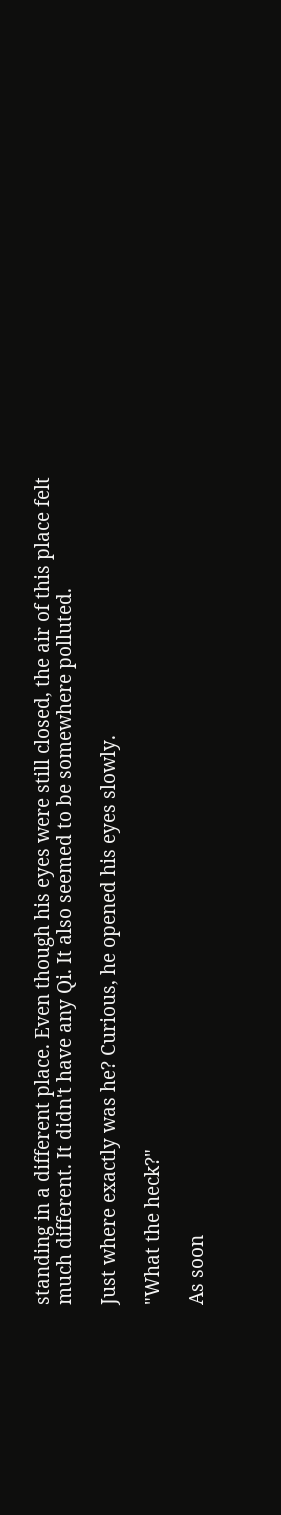standing in a different place. Even though his eyes were still closed, the air of this place felt much different. It didn't have any Qi. It also seemed to be somewhere polluted.

Just where exactly was he? Curious, he opened his eyes slowly.

"What the heck?"

As soon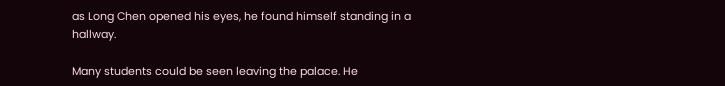as Long Chen opened his eyes, he found himself standing in a hallway.

Many students could be seen leaving the palace. He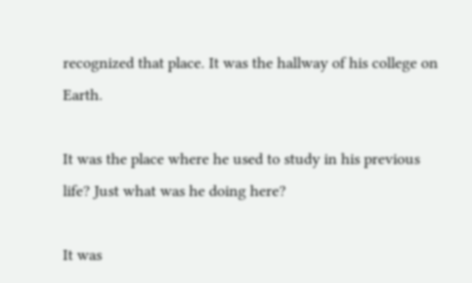recognized that place. It was the hallway of his college on Earth.

It was the place where he used to study in his previous life? Just what was he doing here?

It was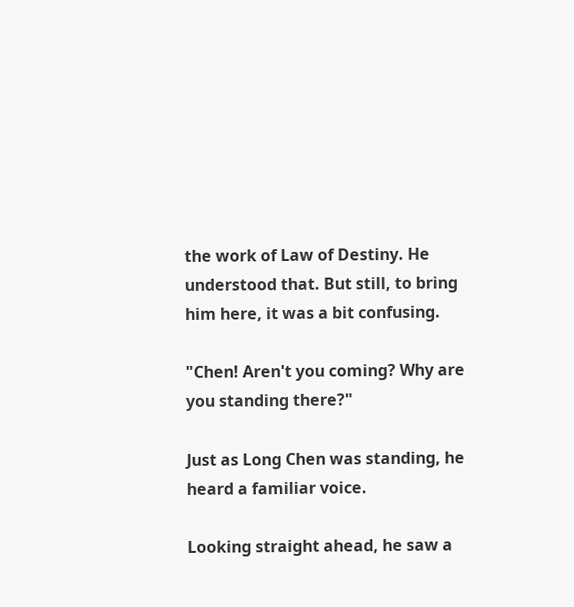the work of Law of Destiny. He understood that. But still, to bring him here, it was a bit confusing.

"Chen! Aren't you coming? Why are you standing there?"

Just as Long Chen was standing, he heard a familiar voice.

Looking straight ahead, he saw a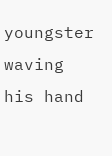youngster waving his hand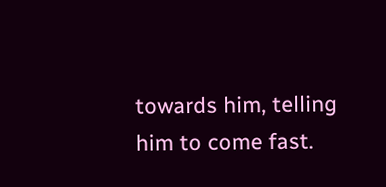towards him, telling him to come fast.